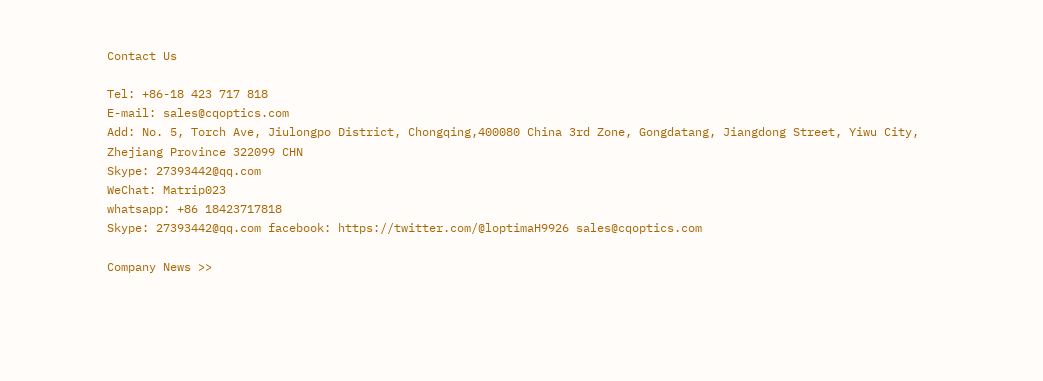Contact Us

Tel: +86-18 423 717 818
E-mail: sales@cqoptics.com
Add: No. 5, Torch Ave, Jiulongpo District, Chongqing,400080 China 3rd Zone, Gongdatang, Jiangdong Street, Yiwu City, Zhejiang Province 322099 CHN
Skype: 27393442@qq.com
WeChat: Matrip023
whatsapp: +86 18423717818
Skype: 27393442@qq.com facebook: https://twitter.com/@loptimaH9926 sales@cqoptics.com

Company News >>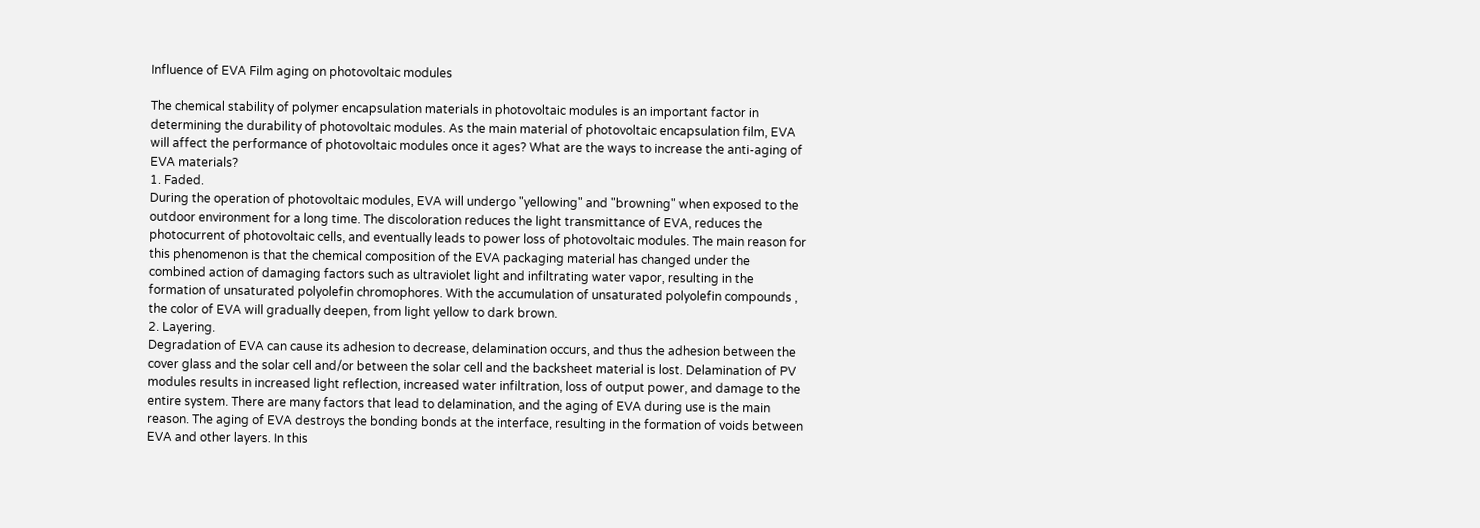Influence of EVA Film aging on photovoltaic modules

The chemical stability of polymer encapsulation materials in photovoltaic modules is an important factor in determining the durability of photovoltaic modules. As the main material of photovoltaic encapsulation film, EVA will affect the performance of photovoltaic modules once it ages? What are the ways to increase the anti-aging of EVA materials?
1. Faded.
During the operation of photovoltaic modules, EVA will undergo "yellowing" and "browning" when exposed to the outdoor environment for a long time. The discoloration reduces the light transmittance of EVA, reduces the photocurrent of photovoltaic cells, and eventually leads to power loss of photovoltaic modules. The main reason for this phenomenon is that the chemical composition of the EVA packaging material has changed under the combined action of damaging factors such as ultraviolet light and infiltrating water vapor, resulting in the formation of unsaturated polyolefin chromophores. With the accumulation of unsaturated polyolefin compounds , the color of EVA will gradually deepen, from light yellow to dark brown.
2. Layering.
Degradation of EVA can cause its adhesion to decrease, delamination occurs, and thus the adhesion between the cover glass and the solar cell and/or between the solar cell and the backsheet material is lost. Delamination of PV modules results in increased light reflection, increased water infiltration, loss of output power, and damage to the entire system. There are many factors that lead to delamination, and the aging of EVA during use is the main reason. The aging of EVA destroys the bonding bonds at the interface, resulting in the formation of voids between EVA and other layers. In this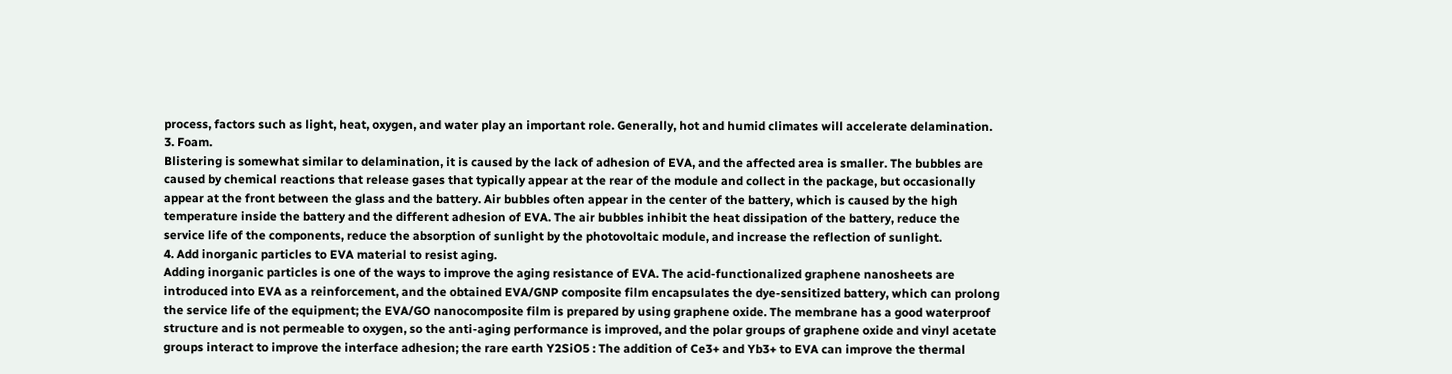process, factors such as light, heat, oxygen, and water play an important role. Generally, hot and humid climates will accelerate delamination.
3. Foam.
Blistering is somewhat similar to delamination, it is caused by the lack of adhesion of EVA, and the affected area is smaller. The bubbles are caused by chemical reactions that release gases that typically appear at the rear of the module and collect in the package, but occasionally appear at the front between the glass and the battery. Air bubbles often appear in the center of the battery, which is caused by the high temperature inside the battery and the different adhesion of EVA. The air bubbles inhibit the heat dissipation of the battery, reduce the service life of the components, reduce the absorption of sunlight by the photovoltaic module, and increase the reflection of sunlight.
4. Add inorganic particles to EVA material to resist aging.
Adding inorganic particles is one of the ways to improve the aging resistance of EVA. The acid-functionalized graphene nanosheets are introduced into EVA as a reinforcement, and the obtained EVA/GNP composite film encapsulates the dye-sensitized battery, which can prolong the service life of the equipment; the EVA/GO nanocomposite film is prepared by using graphene oxide. The membrane has a good waterproof structure and is not permeable to oxygen, so the anti-aging performance is improved, and the polar groups of graphene oxide and vinyl acetate groups interact to improve the interface adhesion; the rare earth Y2SiO5 : The addition of Ce3+ and Yb3+ to EVA can improve the thermal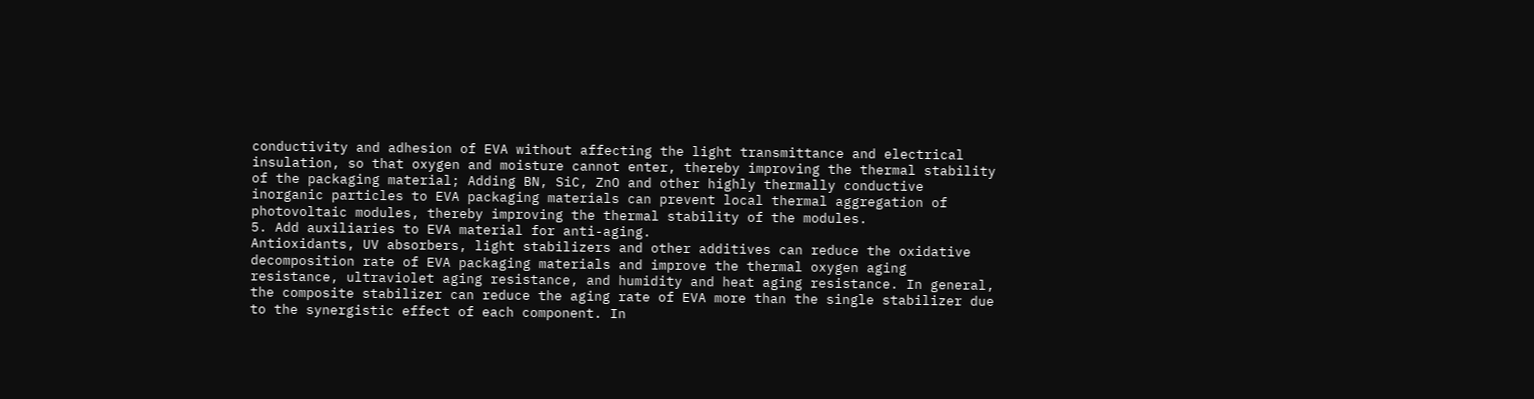conductivity and adhesion of EVA without affecting the light transmittance and electrical insulation, so that oxygen and moisture cannot enter, thereby improving the thermal stability of the packaging material; Adding BN, SiC, ZnO and other highly thermally conductive inorganic particles to EVA packaging materials can prevent local thermal aggregation of photovoltaic modules, thereby improving the thermal stability of the modules.
5. Add auxiliaries to EVA material for anti-aging.
Antioxidants, UV absorbers, light stabilizers and other additives can reduce the oxidative decomposition rate of EVA packaging materials and improve the thermal oxygen aging resistance, ultraviolet aging resistance, and humidity and heat aging resistance. In general, the composite stabilizer can reduce the aging rate of EVA more than the single stabilizer due to the synergistic effect of each component. In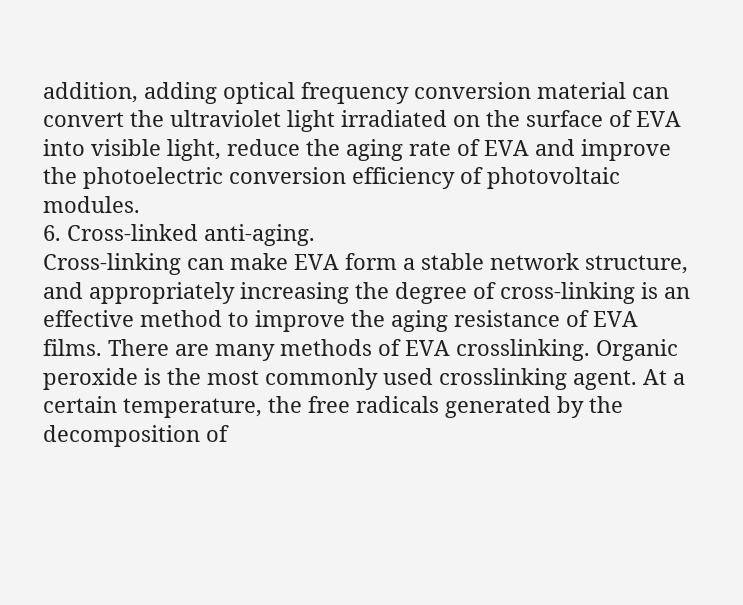addition, adding optical frequency conversion material can convert the ultraviolet light irradiated on the surface of EVA into visible light, reduce the aging rate of EVA and improve the photoelectric conversion efficiency of photovoltaic modules.
6. Cross-linked anti-aging.
Cross-linking can make EVA form a stable network structure, and appropriately increasing the degree of cross-linking is an effective method to improve the aging resistance of EVA films. There are many methods of EVA crosslinking. Organic peroxide is the most commonly used crosslinking agent. At a certain temperature, the free radicals generated by the decomposition of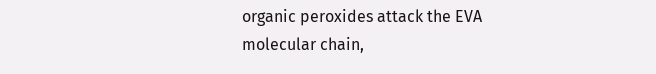organic peroxides attack the EVA molecular chain,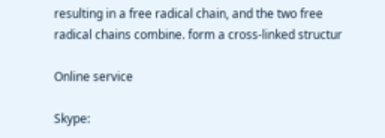resulting in a free radical chain, and the two free radical chains combine. form a cross-linked structur

Online service

Skype: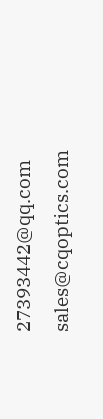27393442@qq.com sales@cqoptics.com